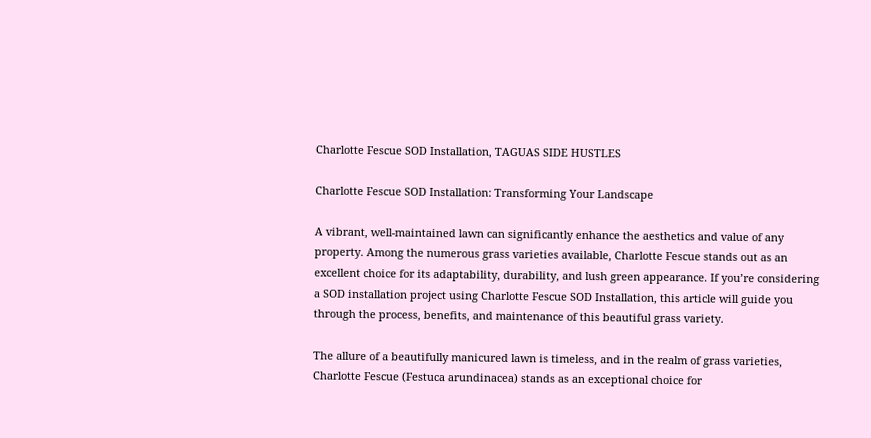Charlotte Fescue SOD Installation, TAGUAS SIDE HUSTLES

Charlotte Fescue SOD Installation: Transforming Your Landscape

A vibrant, well-maintained lawn can significantly enhance the aesthetics and value of any property. Among the numerous grass varieties available, Charlotte Fescue stands out as an excellent choice for its adaptability, durability, and lush green appearance. If you’re considering a SOD installation project using Charlotte Fescue SOD Installation, this article will guide you through the process, benefits, and maintenance of this beautiful grass variety.

The allure of a beautifully manicured lawn is timeless, and in the realm of grass varieties, Charlotte Fescue (Festuca arundinacea) stands as an exceptional choice for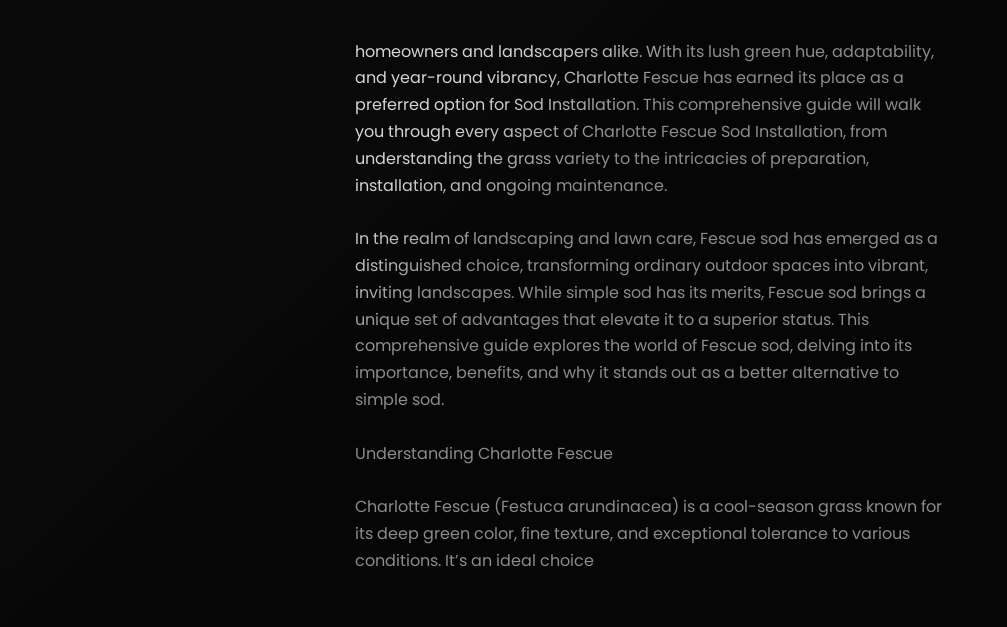homeowners and landscapers alike. With its lush green hue, adaptability, and year-round vibrancy, Charlotte Fescue has earned its place as a preferred option for Sod Installation. This comprehensive guide will walk you through every aspect of Charlotte Fescue Sod Installation, from understanding the grass variety to the intricacies of preparation, installation, and ongoing maintenance.

In the realm of landscaping and lawn care, Fescue sod has emerged as a distinguished choice, transforming ordinary outdoor spaces into vibrant, inviting landscapes. While simple sod has its merits, Fescue sod brings a unique set of advantages that elevate it to a superior status. This comprehensive guide explores the world of Fescue sod, delving into its importance, benefits, and why it stands out as a better alternative to simple sod.

Understanding Charlotte Fescue

Charlotte Fescue (Festuca arundinacea) is a cool-season grass known for its deep green color, fine texture, and exceptional tolerance to various conditions. It’s an ideal choice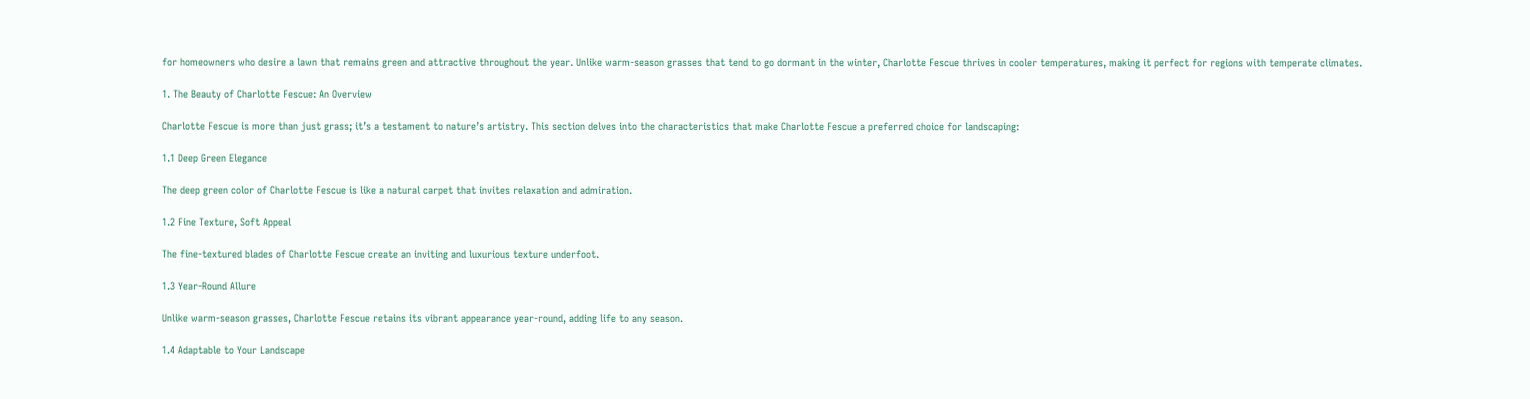for homeowners who desire a lawn that remains green and attractive throughout the year. Unlike warm-season grasses that tend to go dormant in the winter, Charlotte Fescue thrives in cooler temperatures, making it perfect for regions with temperate climates.

1. The Beauty of Charlotte Fescue: An Overview

Charlotte Fescue is more than just grass; it’s a testament to nature’s artistry. This section delves into the characteristics that make Charlotte Fescue a preferred choice for landscaping:

1.1 Deep Green Elegance

The deep green color of Charlotte Fescue is like a natural carpet that invites relaxation and admiration.

1.2 Fine Texture, Soft Appeal

The fine-textured blades of Charlotte Fescue create an inviting and luxurious texture underfoot.

1.3 Year-Round Allure

Unlike warm-season grasses, Charlotte Fescue retains its vibrant appearance year-round, adding life to any season.

1.4 Adaptable to Your Landscape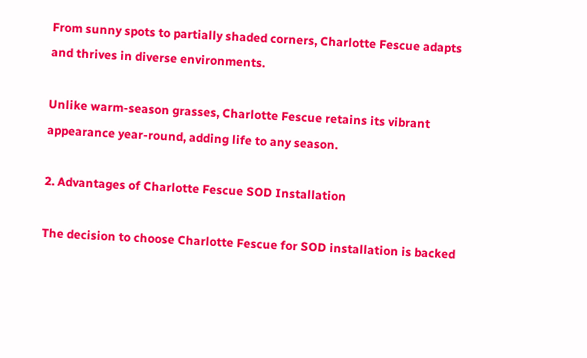From sunny spots to partially shaded corners, Charlotte Fescue adapts and thrives in diverse environments.

Unlike warm-season grasses, Charlotte Fescue retains its vibrant appearance year-round, adding life to any season.

2. Advantages of Charlotte Fescue SOD Installation

The decision to choose Charlotte Fescue for SOD installation is backed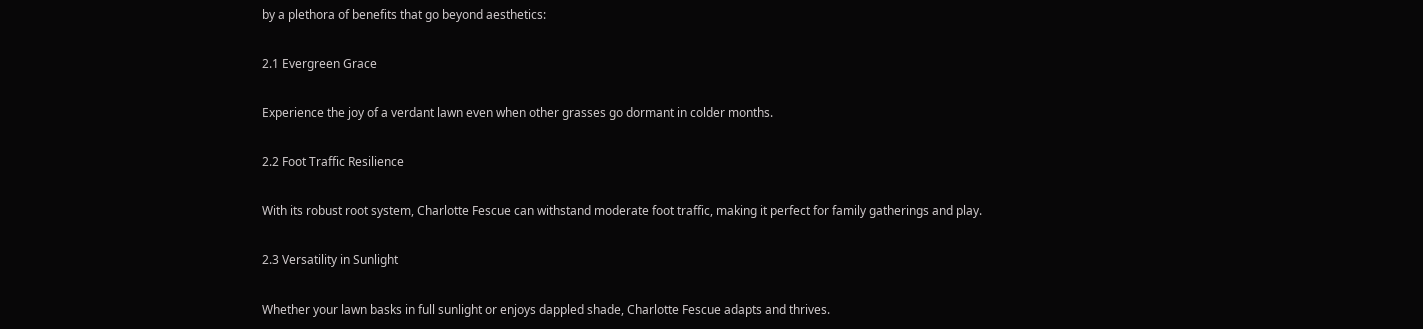by a plethora of benefits that go beyond aesthetics:

2.1 Evergreen Grace

Experience the joy of a verdant lawn even when other grasses go dormant in colder months.

2.2 Foot Traffic Resilience

With its robust root system, Charlotte Fescue can withstand moderate foot traffic, making it perfect for family gatherings and play.

2.3 Versatility in Sunlight

Whether your lawn basks in full sunlight or enjoys dappled shade, Charlotte Fescue adapts and thrives.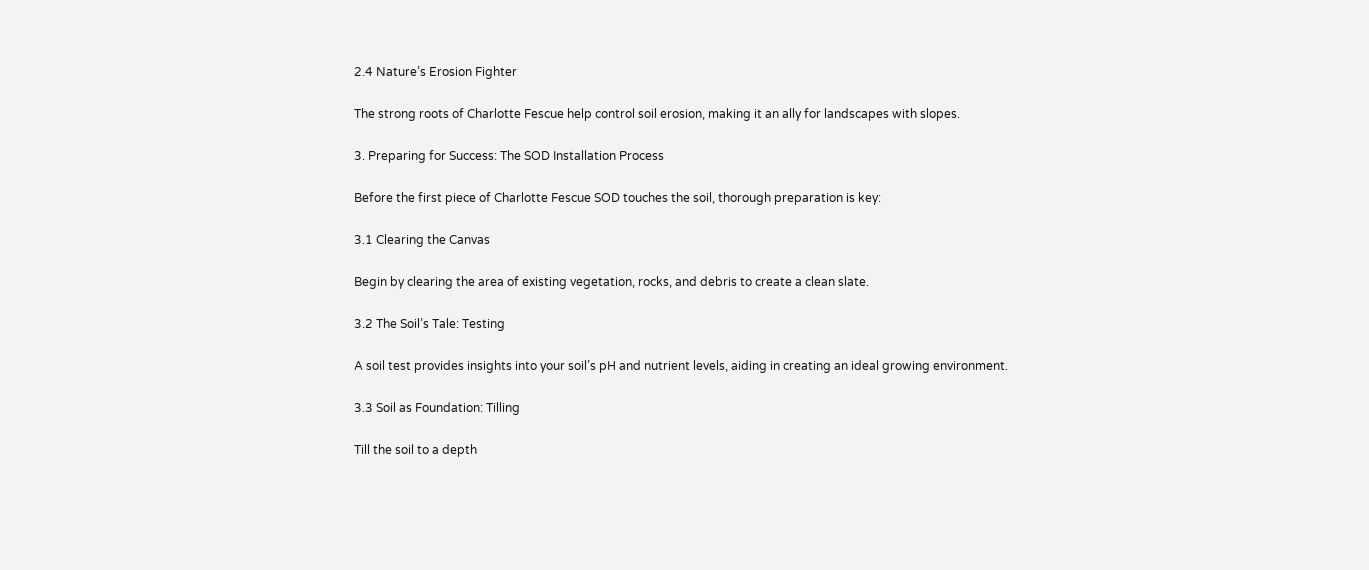2.4 Nature’s Erosion Fighter

The strong roots of Charlotte Fescue help control soil erosion, making it an ally for landscapes with slopes.

3. Preparing for Success: The SOD Installation Process

Before the first piece of Charlotte Fescue SOD touches the soil, thorough preparation is key:

3.1 Clearing the Canvas

Begin by clearing the area of existing vegetation, rocks, and debris to create a clean slate.

3.2 The Soil’s Tale: Testing

A soil test provides insights into your soil’s pH and nutrient levels, aiding in creating an ideal growing environment.

3.3 Soil as Foundation: Tilling

Till the soil to a depth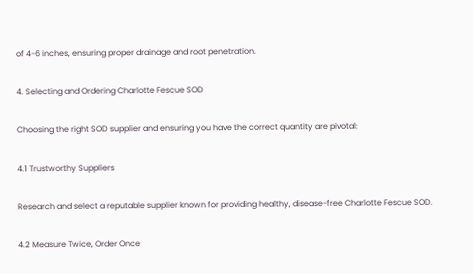of 4-6 inches, ensuring proper drainage and root penetration.

4. Selecting and Ordering Charlotte Fescue SOD

Choosing the right SOD supplier and ensuring you have the correct quantity are pivotal:

4.1 Trustworthy Suppliers

Research and select a reputable supplier known for providing healthy, disease-free Charlotte Fescue SOD.

4.2 Measure Twice, Order Once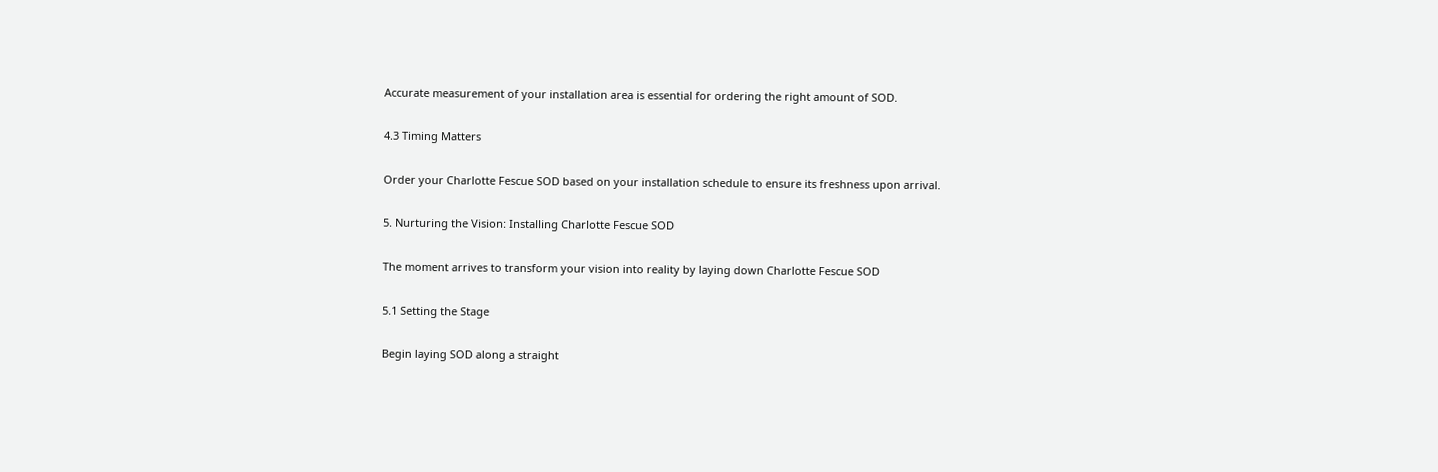Accurate measurement of your installation area is essential for ordering the right amount of SOD.

4.3 Timing Matters

Order your Charlotte Fescue SOD based on your installation schedule to ensure its freshness upon arrival.

5. Nurturing the Vision: Installing Charlotte Fescue SOD

The moment arrives to transform your vision into reality by laying down Charlotte Fescue SOD

5.1 Setting the Stage

Begin laying SOD along a straight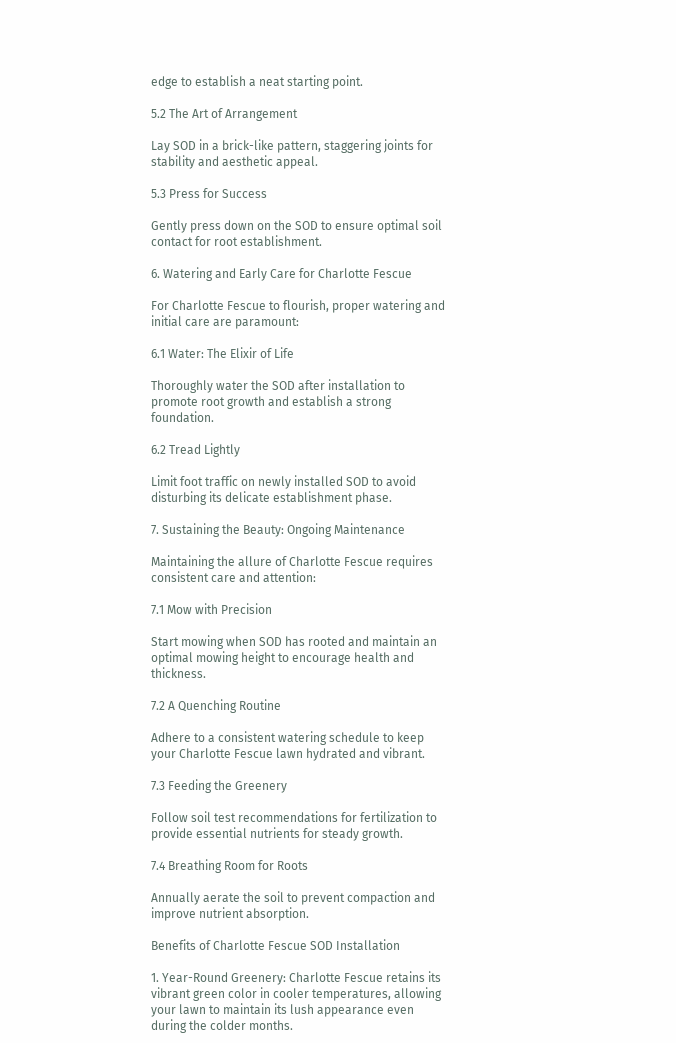edge to establish a neat starting point.

5.2 The Art of Arrangement

Lay SOD in a brick-like pattern, staggering joints for stability and aesthetic appeal.

5.3 Press for Success

Gently press down on the SOD to ensure optimal soil contact for root establishment.

6. Watering and Early Care for Charlotte Fescue

For Charlotte Fescue to flourish, proper watering and initial care are paramount:

6.1 Water: The Elixir of Life

Thoroughly water the SOD after installation to promote root growth and establish a strong foundation.

6.2 Tread Lightly

Limit foot traffic on newly installed SOD to avoid disturbing its delicate establishment phase.

7. Sustaining the Beauty: Ongoing Maintenance

Maintaining the allure of Charlotte Fescue requires consistent care and attention:

7.1 Mow with Precision

Start mowing when SOD has rooted and maintain an optimal mowing height to encourage health and thickness.

7.2 A Quenching Routine

Adhere to a consistent watering schedule to keep your Charlotte Fescue lawn hydrated and vibrant.

7.3 Feeding the Greenery

Follow soil test recommendations for fertilization to provide essential nutrients for steady growth.

7.4 Breathing Room for Roots

Annually aerate the soil to prevent compaction and improve nutrient absorption.

Benefits of Charlotte Fescue SOD Installation

1. Year-Round Greenery: Charlotte Fescue retains its vibrant green color in cooler temperatures, allowing your lawn to maintain its lush appearance even during the colder months.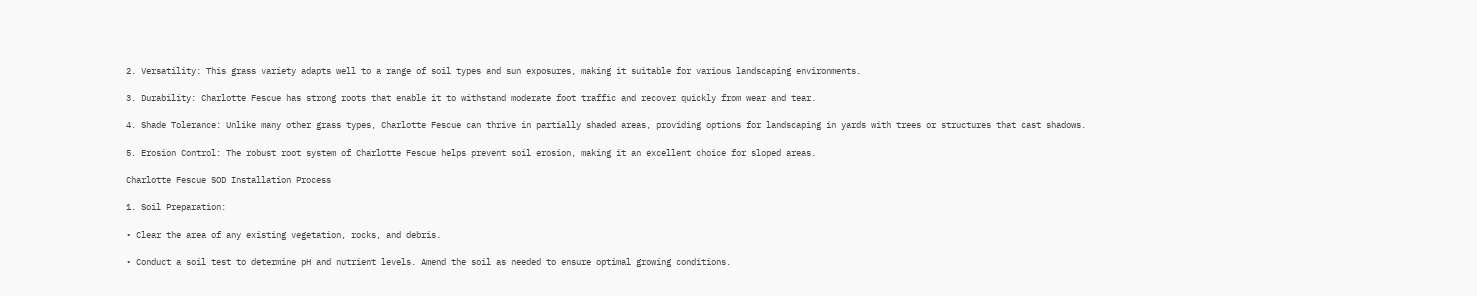2. Versatility: This grass variety adapts well to a range of soil types and sun exposures, making it suitable for various landscaping environments.

3. Durability: Charlotte Fescue has strong roots that enable it to withstand moderate foot traffic and recover quickly from wear and tear.

4. Shade Tolerance: Unlike many other grass types, Charlotte Fescue can thrive in partially shaded areas, providing options for landscaping in yards with trees or structures that cast shadows.

5. Erosion Control: The robust root system of Charlotte Fescue helps prevent soil erosion, making it an excellent choice for sloped areas.

Charlotte Fescue SOD Installation Process

1. Soil Preparation:

• Clear the area of any existing vegetation, rocks, and debris.

• Conduct a soil test to determine pH and nutrient levels. Amend the soil as needed to ensure optimal growing conditions.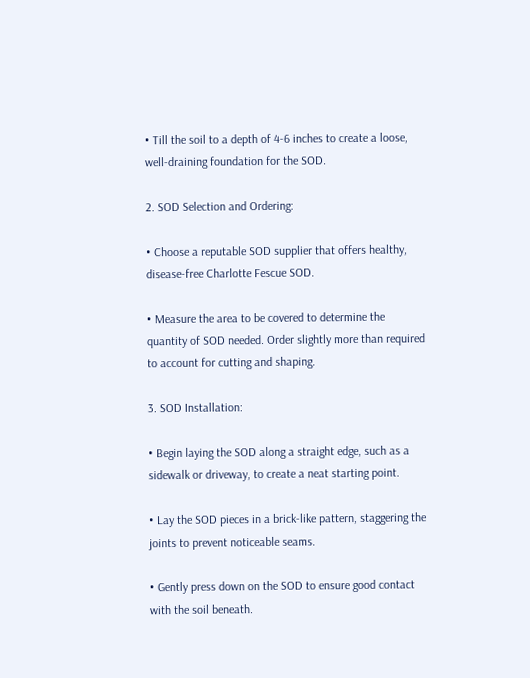• Till the soil to a depth of 4-6 inches to create a loose, well-draining foundation for the SOD.

2. SOD Selection and Ordering:

• Choose a reputable SOD supplier that offers healthy, disease-free Charlotte Fescue SOD.

• Measure the area to be covered to determine the quantity of SOD needed. Order slightly more than required to account for cutting and shaping.

3. SOD Installation:

• Begin laying the SOD along a straight edge, such as a sidewalk or driveway, to create a neat starting point.

• Lay the SOD pieces in a brick-like pattern, staggering the joints to prevent noticeable seams.

• Gently press down on the SOD to ensure good contact with the soil beneath.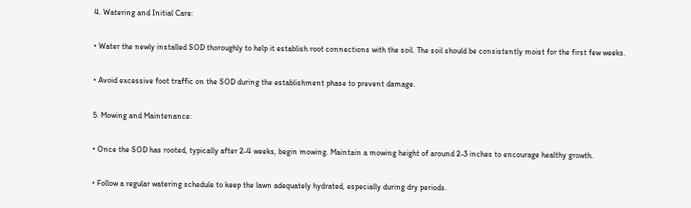4. Watering and Initial Care:

• Water the newly installed SOD thoroughly to help it establish root connections with the soil. The soil should be consistently moist for the first few weeks.

• Avoid excessive foot traffic on the SOD during the establishment phase to prevent damage.

5. Mowing and Maintenance:

• Once the SOD has rooted, typically after 2-4 weeks, begin mowing. Maintain a mowing height of around 2-3 inches to encourage healthy growth.

• Follow a regular watering schedule to keep the lawn adequately hydrated, especially during dry periods.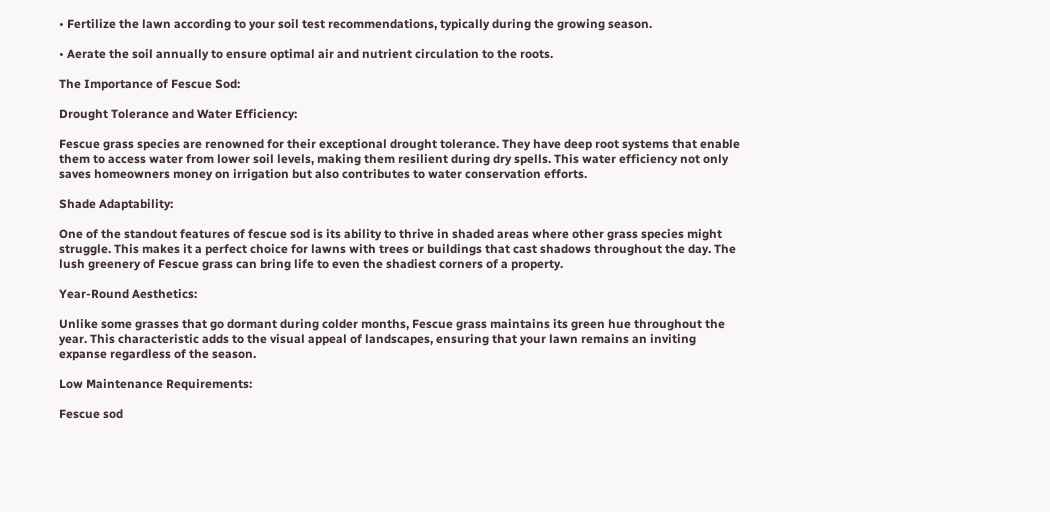• Fertilize the lawn according to your soil test recommendations, typically during the growing season.

• Aerate the soil annually to ensure optimal air and nutrient circulation to the roots.

The Importance of Fescue Sod:

Drought Tolerance and Water Efficiency:

Fescue grass species are renowned for their exceptional drought tolerance. They have deep root systems that enable them to access water from lower soil levels, making them resilient during dry spells. This water efficiency not only saves homeowners money on irrigation but also contributes to water conservation efforts.

Shade Adaptability:

One of the standout features of fescue sod is its ability to thrive in shaded areas where other grass species might struggle. This makes it a perfect choice for lawns with trees or buildings that cast shadows throughout the day. The lush greenery of Fescue grass can bring life to even the shadiest corners of a property.

Year-Round Aesthetics:

Unlike some grasses that go dormant during colder months, Fescue grass maintains its green hue throughout the year. This characteristic adds to the visual appeal of landscapes, ensuring that your lawn remains an inviting expanse regardless of the season.

Low Maintenance Requirements:

Fescue sod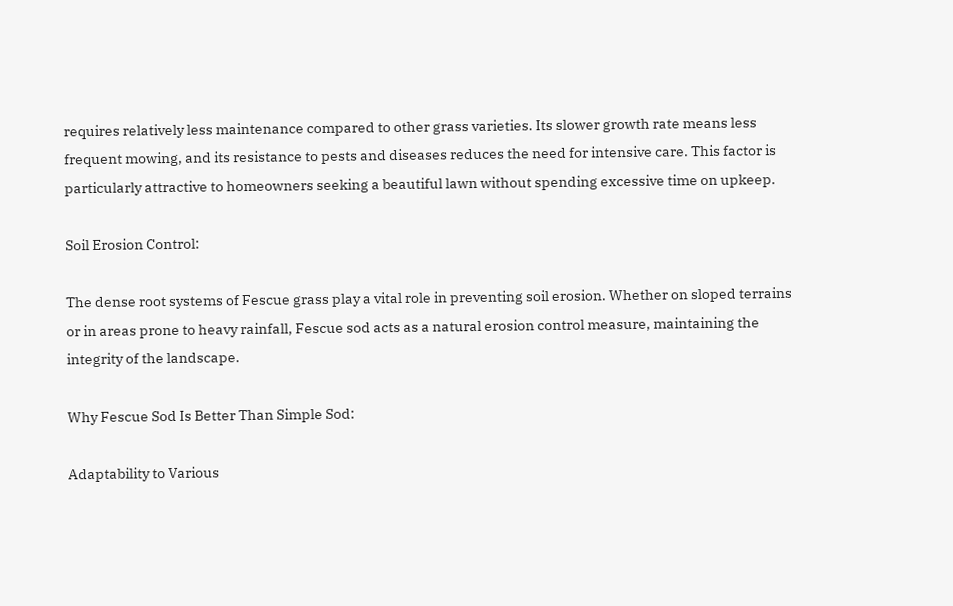requires relatively less maintenance compared to other grass varieties. Its slower growth rate means less frequent mowing, and its resistance to pests and diseases reduces the need for intensive care. This factor is particularly attractive to homeowners seeking a beautiful lawn without spending excessive time on upkeep.

Soil Erosion Control:

The dense root systems of Fescue grass play a vital role in preventing soil erosion. Whether on sloped terrains or in areas prone to heavy rainfall, Fescue sod acts as a natural erosion control measure, maintaining the integrity of the landscape.

Why Fescue Sod Is Better Than Simple Sod:

Adaptability to Various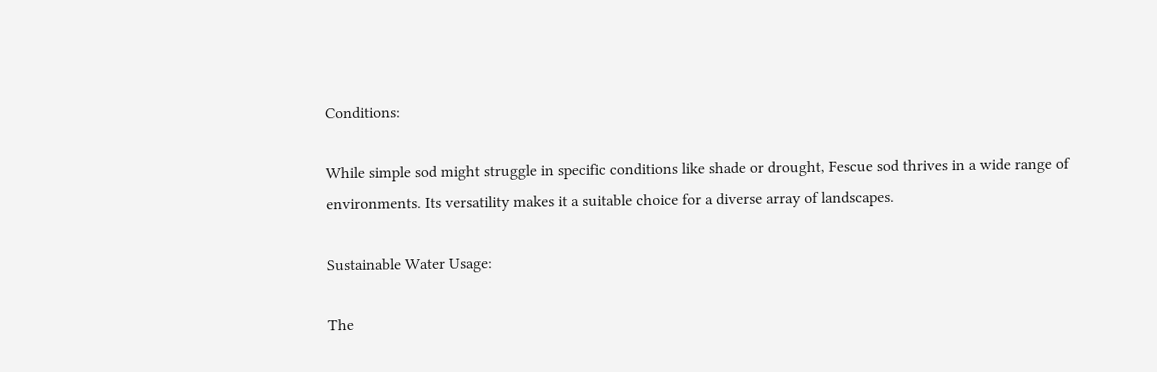Conditions:

While simple sod might struggle in specific conditions like shade or drought, Fescue sod thrives in a wide range of environments. Its versatility makes it a suitable choice for a diverse array of landscapes.

Sustainable Water Usage:

The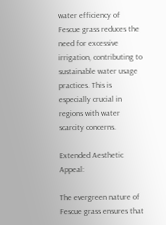water efficiency of Fescue grass reduces the need for excessive irrigation, contributing to sustainable water usage practices. This is especially crucial in regions with water scarcity concerns.

Extended Aesthetic Appeal:

The evergreen nature of Fescue grass ensures that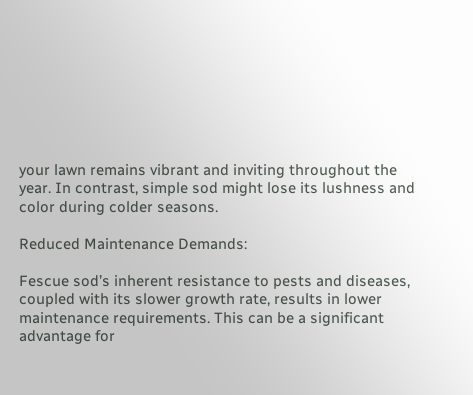your lawn remains vibrant and inviting throughout the year. In contrast, simple sod might lose its lushness and color during colder seasons.

Reduced Maintenance Demands:

Fescue sod’s inherent resistance to pests and diseases, coupled with its slower growth rate, results in lower maintenance requirements. This can be a significant advantage for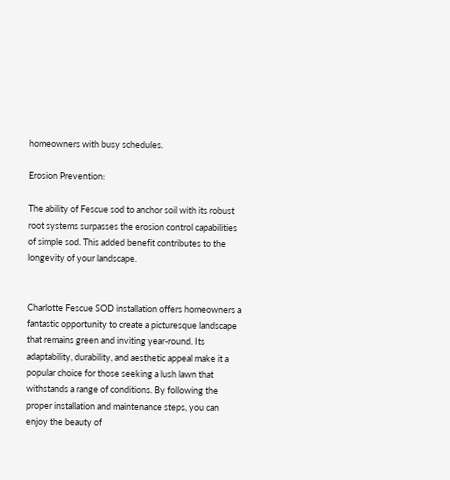homeowners with busy schedules.

Erosion Prevention:

The ability of Fescue sod to anchor soil with its robust root systems surpasses the erosion control capabilities of simple sod. This added benefit contributes to the longevity of your landscape.


Charlotte Fescue SOD installation offers homeowners a fantastic opportunity to create a picturesque landscape that remains green and inviting year-round. Its adaptability, durability, and aesthetic appeal make it a popular choice for those seeking a lush lawn that withstands a range of conditions. By following the proper installation and maintenance steps, you can enjoy the beauty of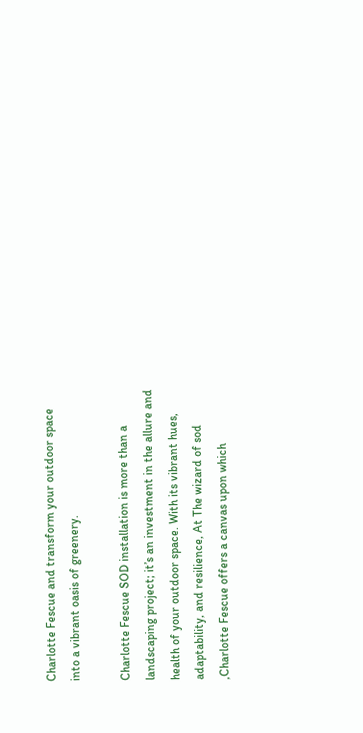Charlotte Fescue and transform your outdoor space into a vibrant oasis of greenery.

Charlotte Fescue SOD installation is more than a landscaping project; it’s an investment in the allure and health of your outdoor space. With its vibrant hues, adaptability, and resilience, At The wizard of sod ,Charlotte Fescue offers a canvas upon which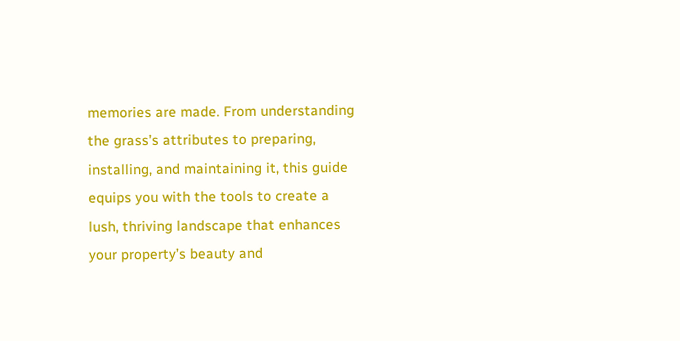memories are made. From understanding the grass’s attributes to preparing, installing, and maintaining it, this guide equips you with the tools to create a lush, thriving landscape that enhances your property’s beauty and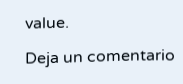value.

Deja un comentario